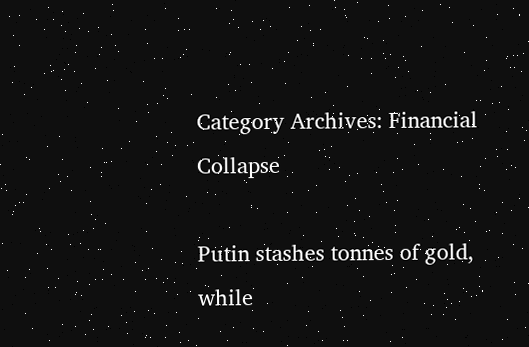Category Archives: Financial Collapse

Putin stashes tonnes of gold, while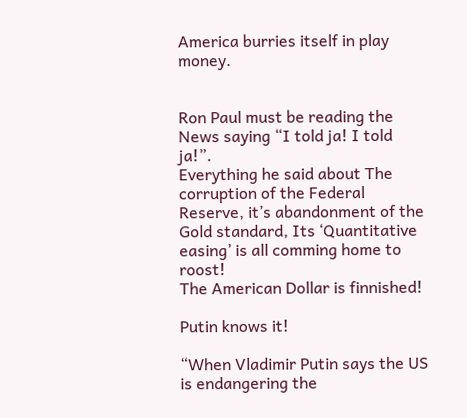America burries itself in play money.


Ron Paul must be reading the News saying “I told ja! I told ja!”.
Everything he said about The corruption of the Federal Reserve, it’s abandonment of the Gold standard, Its ‘Quantitative easing’ is all comming home to roost!
The American Dollar is finnished!

Putin knows it!

“When Vladimir Putin says the US is endangering the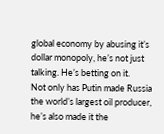global economy by abusing it’s dollar monopoly, he’s not just talking. He’s betting on it.
Not only has Putin made Russia the world’s largest oil producer, he’s also made it the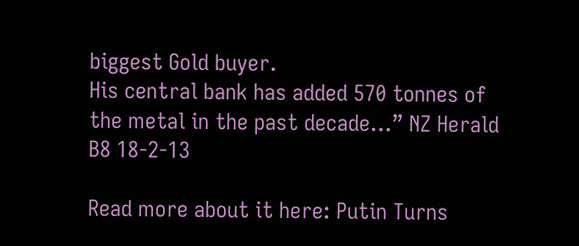biggest Gold buyer.
His central bank has added 570 tonnes of the metal in the past decade…” NZ Herald B8 18-2-13

Read more about it here: Putin Turns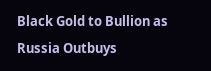Black Gold to Bullion as Russia Outbuys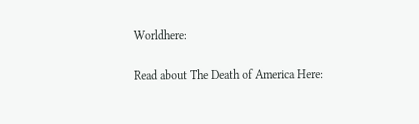Worldhere:

Read about The Death of America Here: